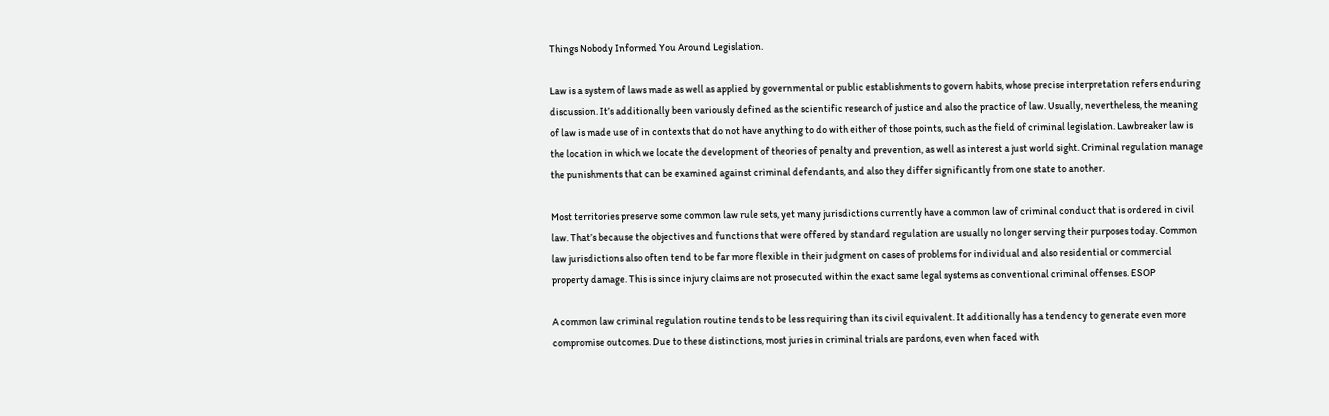Things Nobody Informed You Around Legislation.

Law is a system of laws made as well as applied by governmental or public establishments to govern habits, whose precise interpretation refers enduring discussion. It’s additionally been variously defined as the scientific research of justice and also the practice of law. Usually, nevertheless, the meaning of law is made use of in contexts that do not have anything to do with either of those points, such as the field of criminal legislation. Lawbreaker law is the location in which we locate the development of theories of penalty and prevention, as well as interest a just world sight. Criminal regulation manage the punishments that can be examined against criminal defendants, and also they differ significantly from one state to another.

Most territories preserve some common law rule sets, yet many jurisdictions currently have a common law of criminal conduct that is ordered in civil law. That’s because the objectives and functions that were offered by standard regulation are usually no longer serving their purposes today. Common law jurisdictions also often tend to be far more flexible in their judgment on cases of problems for individual and also residential or commercial property damage. This is since injury claims are not prosecuted within the exact same legal systems as conventional criminal offenses. ESOP

A common law criminal regulation routine tends to be less requiring than its civil equivalent. It additionally has a tendency to generate even more compromise outcomes. Due to these distinctions, most juries in criminal trials are pardons, even when faced with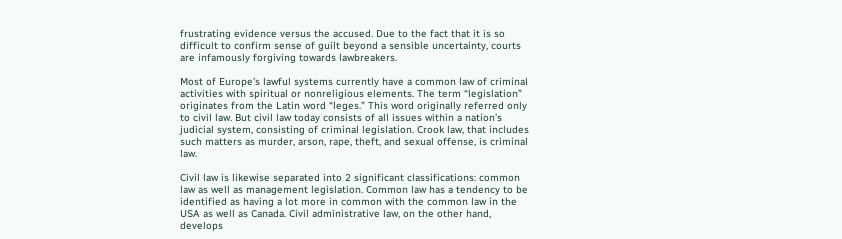frustrating evidence versus the accused. Due to the fact that it is so difficult to confirm sense of guilt beyond a sensible uncertainty, courts are infamously forgiving towards lawbreakers.

Most of Europe’s lawful systems currently have a common law of criminal activities with spiritual or nonreligious elements. The term “legislation” originates from the Latin word “leges.” This word originally referred only to civil law. But civil law today consists of all issues within a nation’s judicial system, consisting of criminal legislation. Crook law, that includes such matters as murder, arson, rape, theft, and sexual offense, is criminal law.

Civil law is likewise separated into 2 significant classifications: common law as well as management legislation. Common law has a tendency to be identified as having a lot more in common with the common law in the USA as well as Canada. Civil administrative law, on the other hand, develops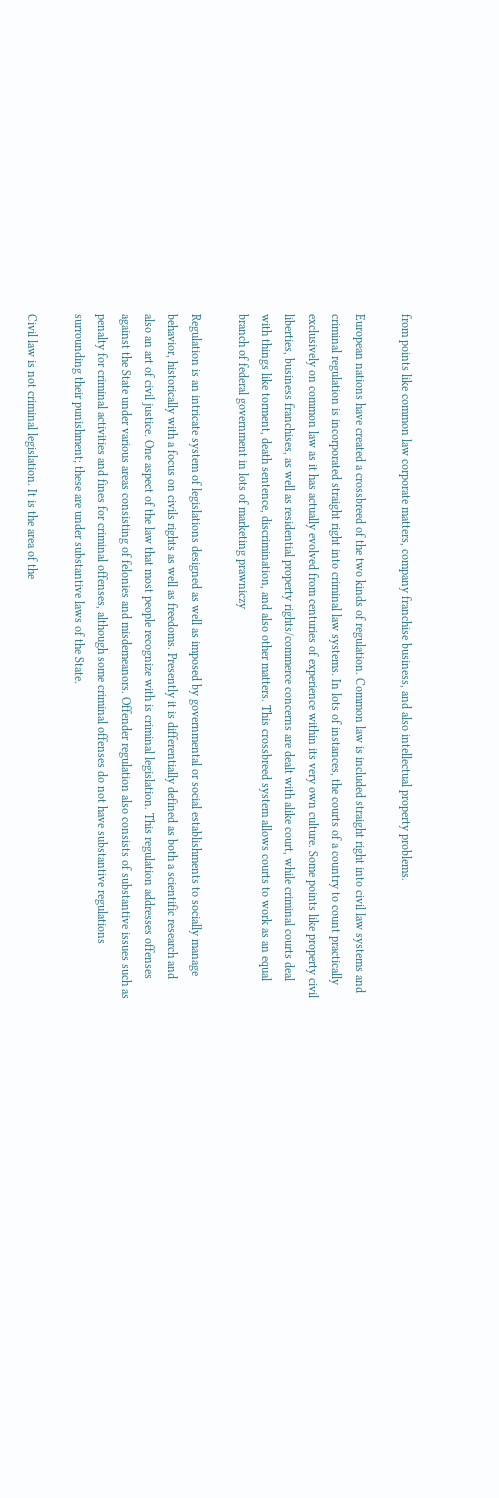from points like common law corporate matters, company franchise business, and also intellectual property problems.

European nations have created a crossbreed of the two kinds of regulation. Common law is included straight right into civil law systems and criminal regulation is incorporated straight right into criminal law systems. In lots of instances, the courts of a country to count practically exclusively on common law as it has actually evolved from centuries of experience within its very own culture. Some points like property civil liberties, business franchises, as well as residential property rights/commerce concerns are dealt with alike court, while criminal courts deal with things like torment, death sentence, discrimination, and also other matters. This crossbreed system allows courts to work as an equal branch of federal government in lots of marketing prawniczy

Regulation is an intricate system of legislations designed as well as imposed by governmental or social establishments to socially manage behavior, historically with a focus on civils rights as well as freedoms. Presently it is differentially defined as both a scientific research and also an art of civil justice. One aspect of the law that most people recognize with is criminal legislation. This regulation addresses offenses against the State under various areas consisting of felonies and misdemeanors. Offender regulation also consists of substantive issues such as penalty for criminal activities and fines for criminal offenses, although some criminal offenses do not have substantive regulations surrounding their punishment; these are under substantive laws of the State.

Civil law is not criminal legislation. It is the area of the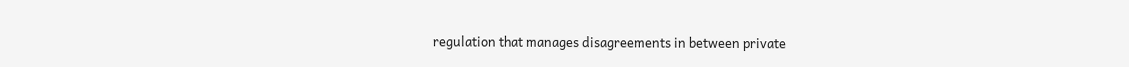regulation that manages disagreements in between private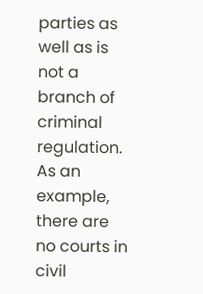parties as well as is not a branch of criminal regulation. As an example, there are no courts in civil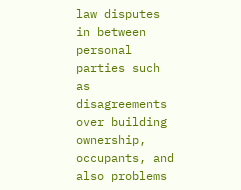law disputes in between personal parties such as disagreements over building ownership, occupants, and also problems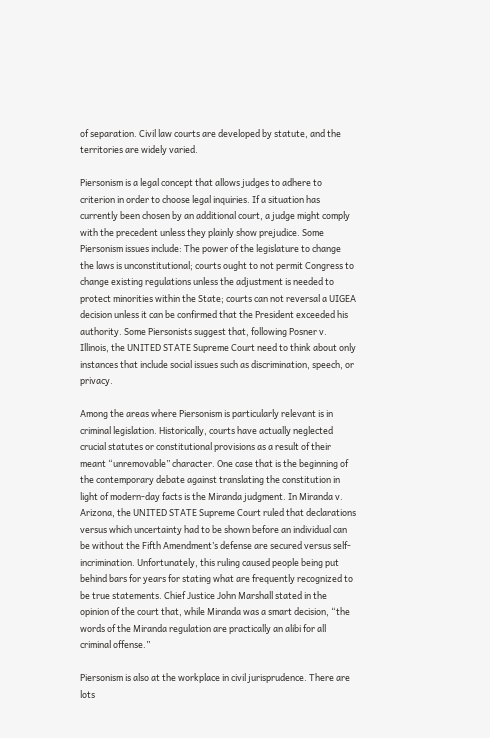of separation. Civil law courts are developed by statute, and the territories are widely varied.

Piersonism is a legal concept that allows judges to adhere to criterion in order to choose legal inquiries. If a situation has currently been chosen by an additional court, a judge might comply with the precedent unless they plainly show prejudice. Some Piersonism issues include: The power of the legislature to change the laws is unconstitutional; courts ought to not permit Congress to change existing regulations unless the adjustment is needed to protect minorities within the State; courts can not reversal a UIGEA decision unless it can be confirmed that the President exceeded his authority. Some Piersonists suggest that, following Posner v. Illinois, the UNITED STATE Supreme Court need to think about only instances that include social issues such as discrimination, speech, or privacy.

Among the areas where Piersonism is particularly relevant is in criminal legislation. Historically, courts have actually neglected crucial statutes or constitutional provisions as a result of their meant “unremovable” character. One case that is the beginning of the contemporary debate against translating the constitution in light of modern-day facts is the Miranda judgment. In Miranda v. Arizona, the UNITED STATE Supreme Court ruled that declarations versus which uncertainty had to be shown before an individual can be without the Fifth Amendment’s defense are secured versus self-incrimination. Unfortunately, this ruling caused people being put behind bars for years for stating what are frequently recognized to be true statements. Chief Justice John Marshall stated in the opinion of the court that, while Miranda was a smart decision, “the words of the Miranda regulation are practically an alibi for all criminal offense.”

Piersonism is also at the workplace in civil jurisprudence. There are lots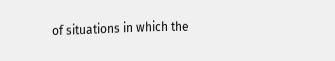of situations in which the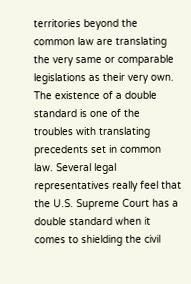territories beyond the common law are translating the very same or comparable legislations as their very own. The existence of a double standard is one of the troubles with translating precedents set in common law. Several legal representatives really feel that the U.S. Supreme Court has a double standard when it comes to shielding the civil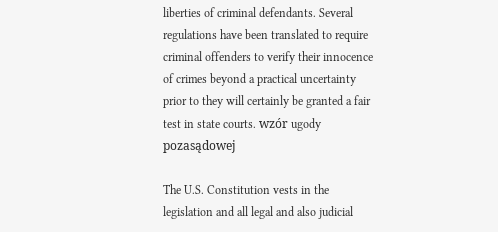liberties of criminal defendants. Several regulations have been translated to require criminal offenders to verify their innocence of crimes beyond a practical uncertainty prior to they will certainly be granted a fair test in state courts. wzór ugody pozasądowej

The U.S. Constitution vests in the legislation and all legal and also judicial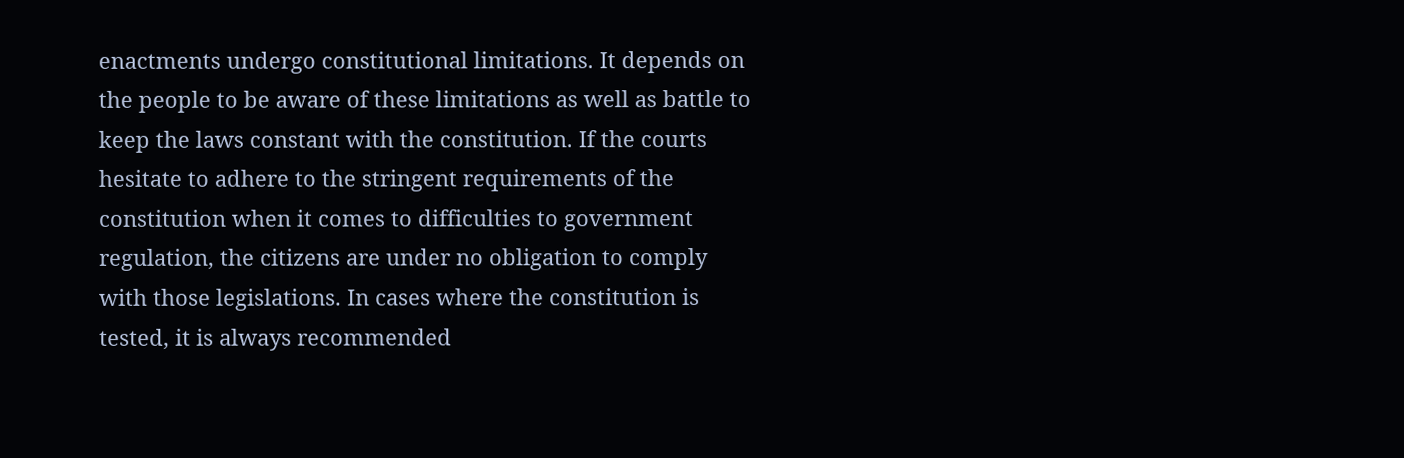enactments undergo constitutional limitations. It depends on the people to be aware of these limitations as well as battle to keep the laws constant with the constitution. If the courts hesitate to adhere to the stringent requirements of the constitution when it comes to difficulties to government regulation, the citizens are under no obligation to comply with those legislations. In cases where the constitution is tested, it is always recommended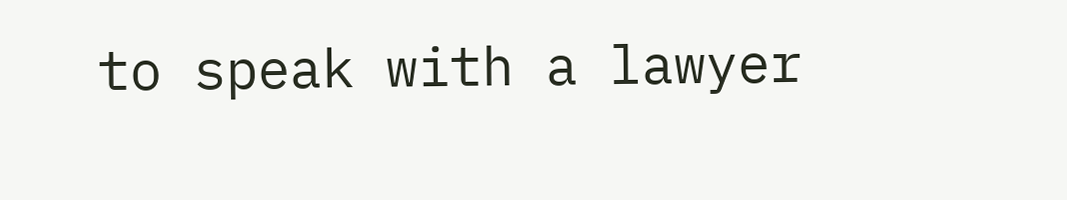to speak with a lawyer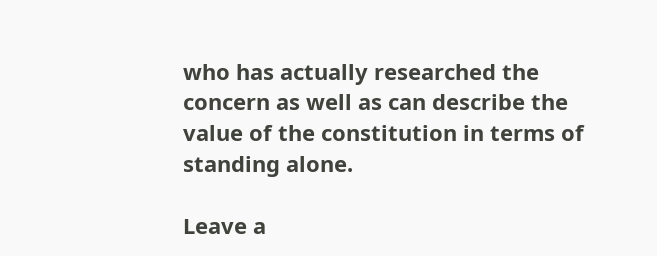who has actually researched the concern as well as can describe the value of the constitution in terms of standing alone.

Leave a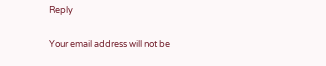Reply

Your email address will not be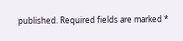published. Required fields are marked *